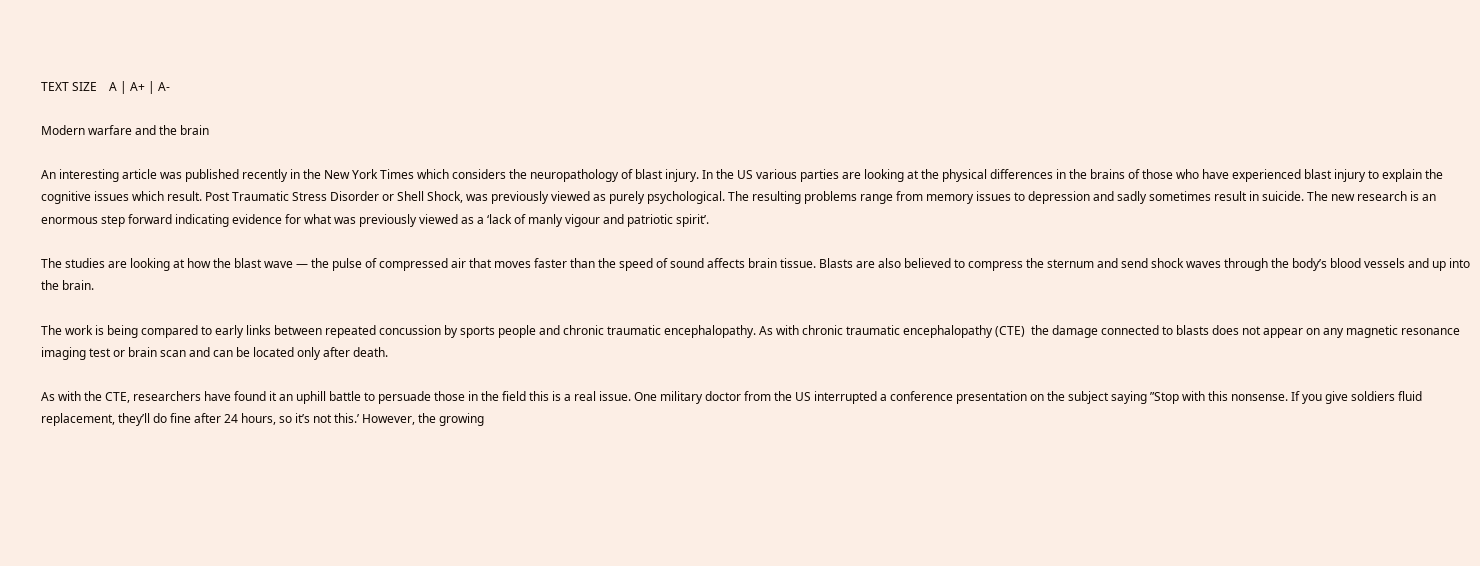TEXT SIZE    A | A+ | A-

Modern warfare and the brain

An interesting article was published recently in the New York Times which considers the neuropathology of blast injury. In the US various parties are looking at the physical differences in the brains of those who have experienced blast injury to explain the cognitive issues which result. Post Traumatic Stress Disorder or Shell Shock, was previously viewed as purely psychological. The resulting problems range from memory issues to depression and sadly sometimes result in suicide. The new research is an enormous step forward indicating evidence for what was previously viewed as a ‘lack of manly vigour and patriotic spirit’.

The studies are looking at how the blast wave — the pulse of compressed air that moves faster than the speed of sound affects brain tissue. Blasts are also believed to compress the sternum and send shock waves through the body’s blood vessels and up into the brain.

The work is being compared to early links between repeated concussion by sports people and chronic traumatic encephalopathy. As with chronic traumatic encephalopathy (CTE)  the damage connected to blasts does not appear on any magnetic resonance imaging test or brain scan and can be located only after death.

As with the CTE, researchers have found it an uphill battle to persuade those in the field this is a real issue. One military doctor from the US interrupted a conference presentation on the subject saying ”Stop with this nonsense. If you give soldiers fluid replacement, they’ll do fine after 24 hours, so it’s not this.’ However, the growing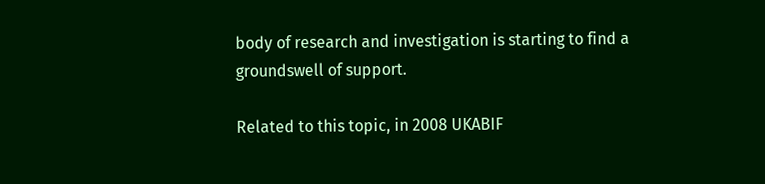body of research and investigation is starting to find a groundswell of support.

Related to this topic, in 2008 UKABIF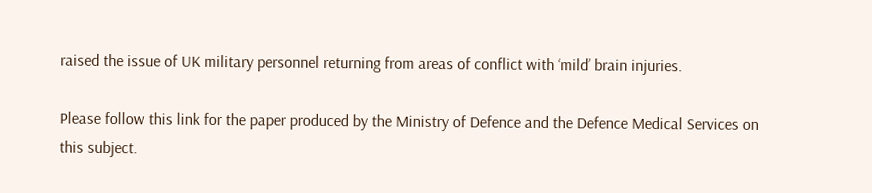raised the issue of UK military personnel returning from areas of conflict with ‘mild’ brain injuries.

Please follow this link for the paper produced by the Ministry of Defence and the Defence Medical Services on this subject.